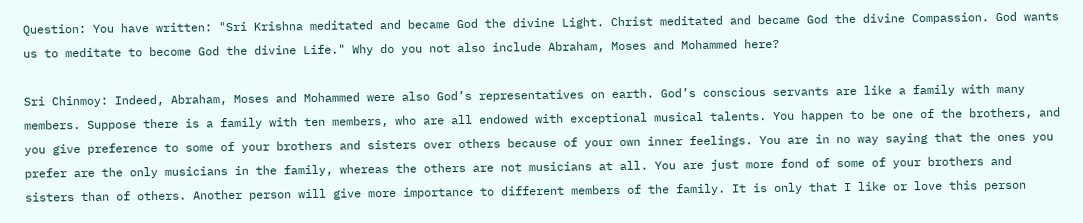Question: You have written: "Sri Krishna meditated and became God the divine Light. Christ meditated and became God the divine Compassion. God wants us to meditate to become God the divine Life." Why do you not also include Abraham, Moses and Mohammed here?

Sri Chinmoy: Indeed, Abraham, Moses and Mohammed were also God’s representatives on earth. God’s conscious servants are like a family with many members. Suppose there is a family with ten members, who are all endowed with exceptional musical talents. You happen to be one of the brothers, and you give preference to some of your brothers and sisters over others because of your own inner feelings. You are in no way saying that the ones you prefer are the only musicians in the family, whereas the others are not musicians at all. You are just more fond of some of your brothers and sisters than of others. Another person will give more importance to different members of the family. It is only that I like or love this person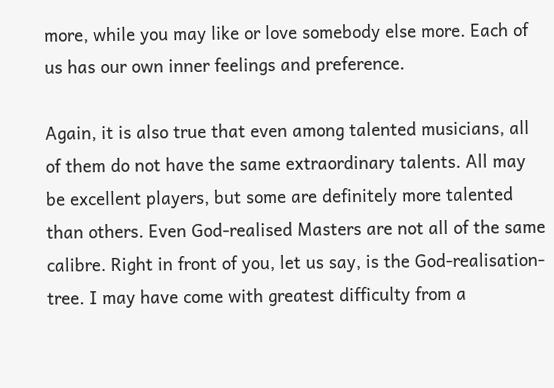more, while you may like or love somebody else more. Each of us has our own inner feelings and preference.

Again, it is also true that even among talented musicians, all of them do not have the same extraordinary talents. All may be excellent players, but some are definitely more talented than others. Even God-realised Masters are not all of the same calibre. Right in front of you, let us say, is the God-realisation-tree. I may have come with greatest difficulty from a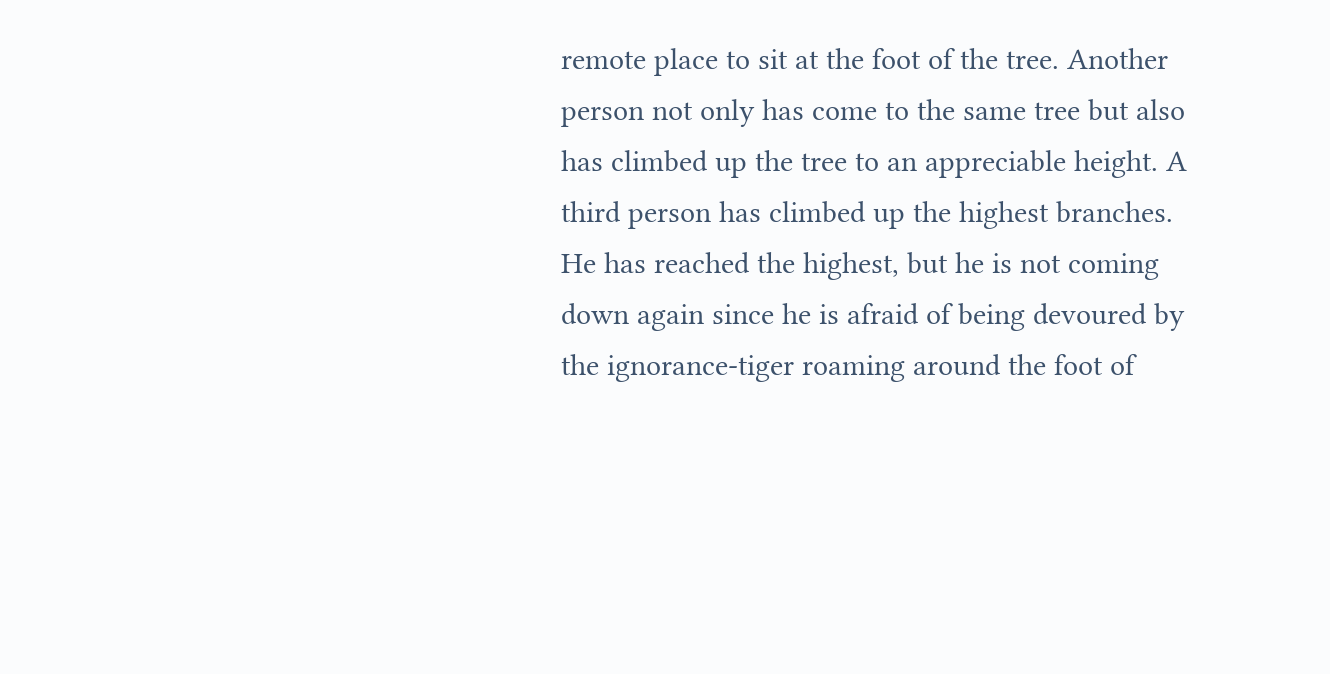remote place to sit at the foot of the tree. Another person not only has come to the same tree but also has climbed up the tree to an appreciable height. A third person has climbed up the highest branches. He has reached the highest, but he is not coming down again since he is afraid of being devoured by the ignorance-tiger roaming around the foot of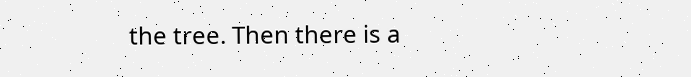the tree. Then there is a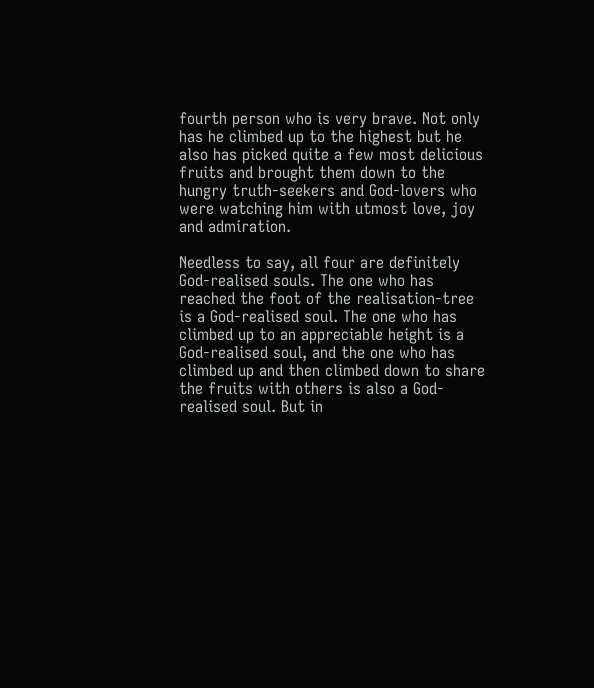fourth person who is very brave. Not only has he climbed up to the highest but he also has picked quite a few most delicious fruits and brought them down to the hungry truth-seekers and God-lovers who were watching him with utmost love, joy and admiration.

Needless to say, all four are definitely God-realised souls. The one who has reached the foot of the realisation-tree is a God-realised soul. The one who has climbed up to an appreciable height is a God-realised soul, and the one who has climbed up and then climbed down to share the fruits with others is also a God-realised soul. But in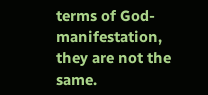terms of God-manifestation, they are not the same.